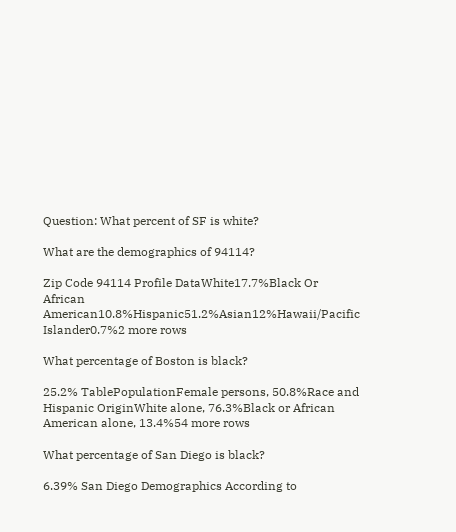Question: What percent of SF is white?

What are the demographics of 94114?

Zip Code 94114 Profile DataWhite17.7%Black Or African American10.8%Hispanic51.2%Asian12%Hawaii/Pacific Islander0.7%2 more rows

What percentage of Boston is black?

25.2% TablePopulationFemale persons, 50.8%Race and Hispanic OriginWhite alone, 76.3%Black or African American alone, 13.4%54 more rows

What percentage of San Diego is black?

6.39% San Diego Demographics According to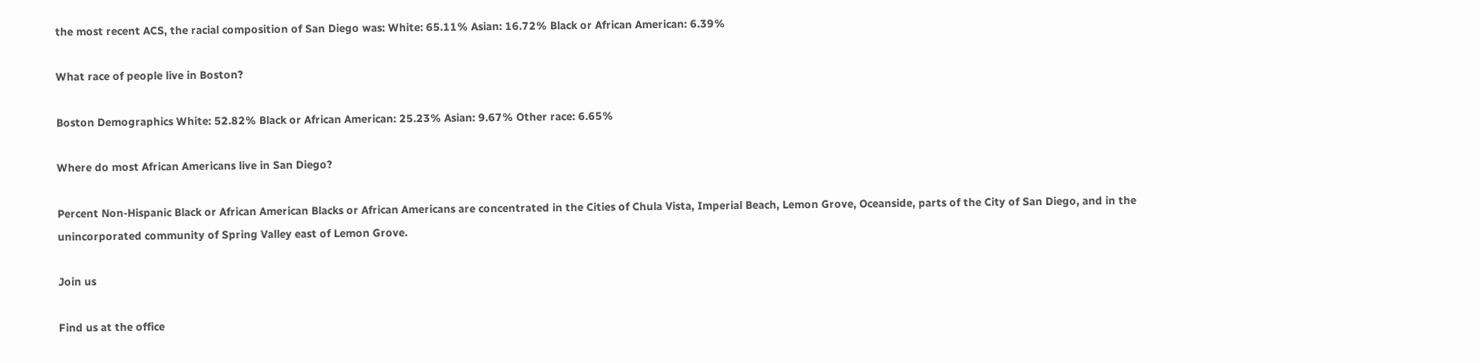the most recent ACS, the racial composition of San Diego was: White: 65.11% Asian: 16.72% Black or African American: 6.39%

What race of people live in Boston?

Boston Demographics White: 52.82% Black or African American: 25.23% Asian: 9.67% Other race: 6.65%

Where do most African Americans live in San Diego?

Percent Non-Hispanic Black or African American Blacks or African Americans are concentrated in the Cities of Chula Vista, Imperial Beach, Lemon Grove, Oceanside, parts of the City of San Diego, and in the unincorporated community of Spring Valley east of Lemon Grove.

Join us

Find us at the office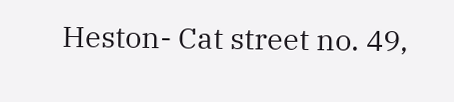Heston- Cat street no. 49,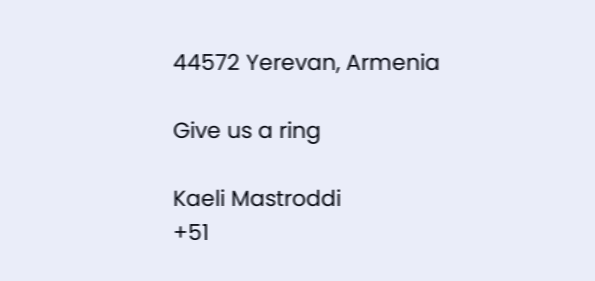44572 Yerevan, Armenia

Give us a ring

Kaeli Mastroddi
+51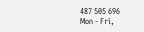487 505 696
Mon - Fri,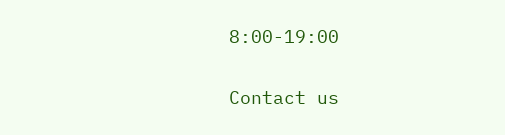8:00-19:00

Contact us